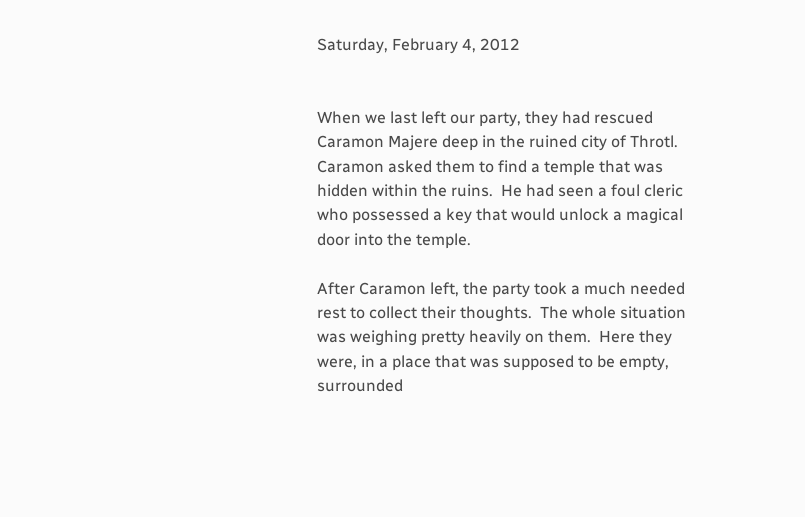Saturday, February 4, 2012


When we last left our party, they had rescued Caramon Majere deep in the ruined city of Throtl.  Caramon asked them to find a temple that was hidden within the ruins.  He had seen a foul cleric who possessed a key that would unlock a magical door into the temple.

After Caramon left, the party took a much needed rest to collect their thoughts.  The whole situation was weighing pretty heavily on them.  Here they were, in a place that was supposed to be empty, surrounded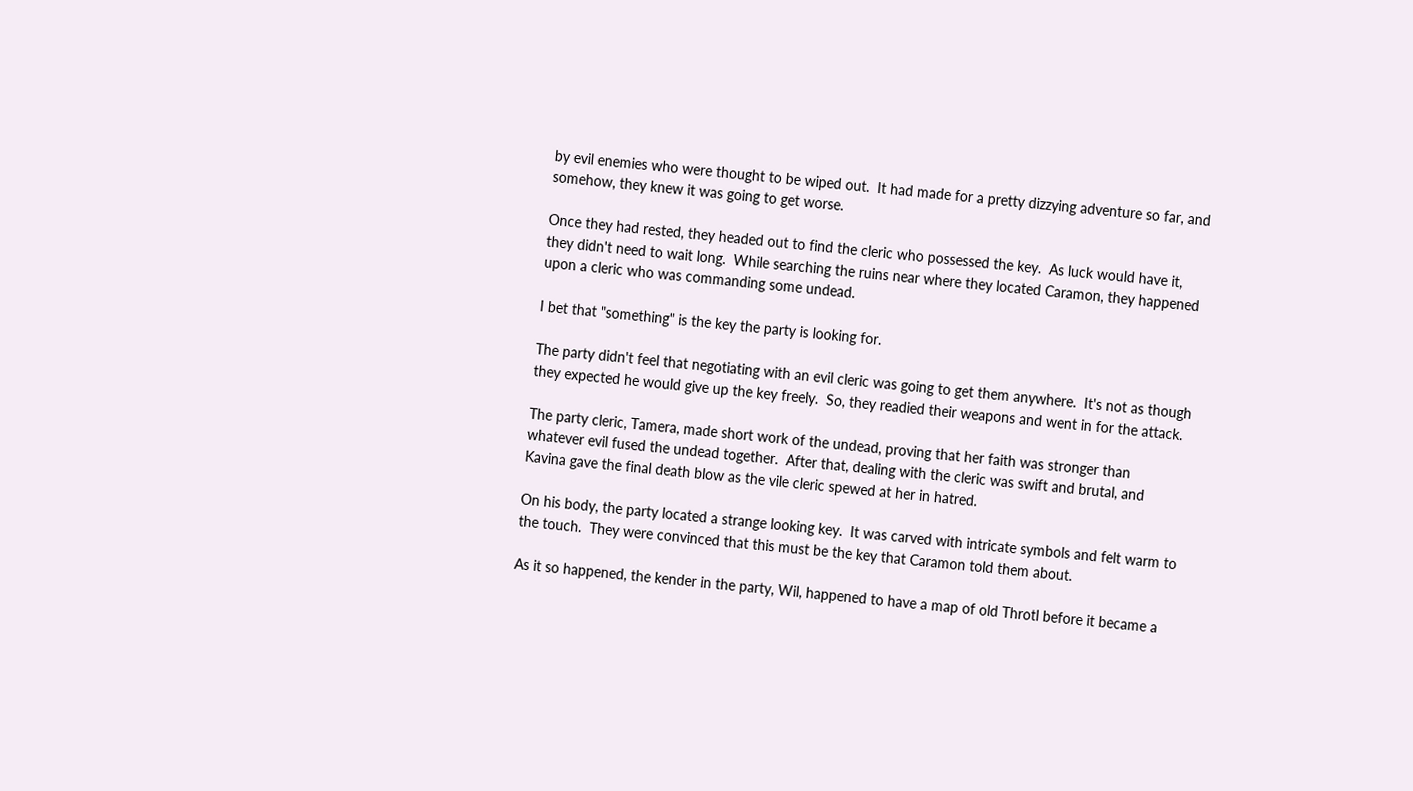by evil enemies who were thought to be wiped out.  It had made for a pretty dizzying adventure so far, and somehow, they knew it was going to get worse.

Once they had rested, they headed out to find the cleric who possessed the key.  As luck would have it, they didn't need to wait long.  While searching the ruins near where they located Caramon, they happened upon a cleric who was commanding some undead.

I bet that "something" is the key the party is looking for.

The party didn't feel that negotiating with an evil cleric was going to get them anywhere.  It's not as though they expected he would give up the key freely.  So, they readied their weapons and went in for the attack.

The party cleric, Tamera, made short work of the undead, proving that her faith was stronger than whatever evil fused the undead together.  After that, dealing with the cleric was swift and brutal, and Kavina gave the final death blow as the vile cleric spewed at her in hatred.

On his body, the party located a strange looking key.  It was carved with intricate symbols and felt warm to the touch.  They were convinced that this must be the key that Caramon told them about.

As it so happened, the kender in the party, Wil, happened to have a map of old Throtl before it became a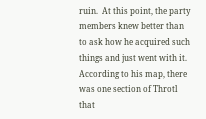ruin.  At this point, the party members knew better than to ask how he acquired such things and just went with it.  According to his map, there was one section of Throtl that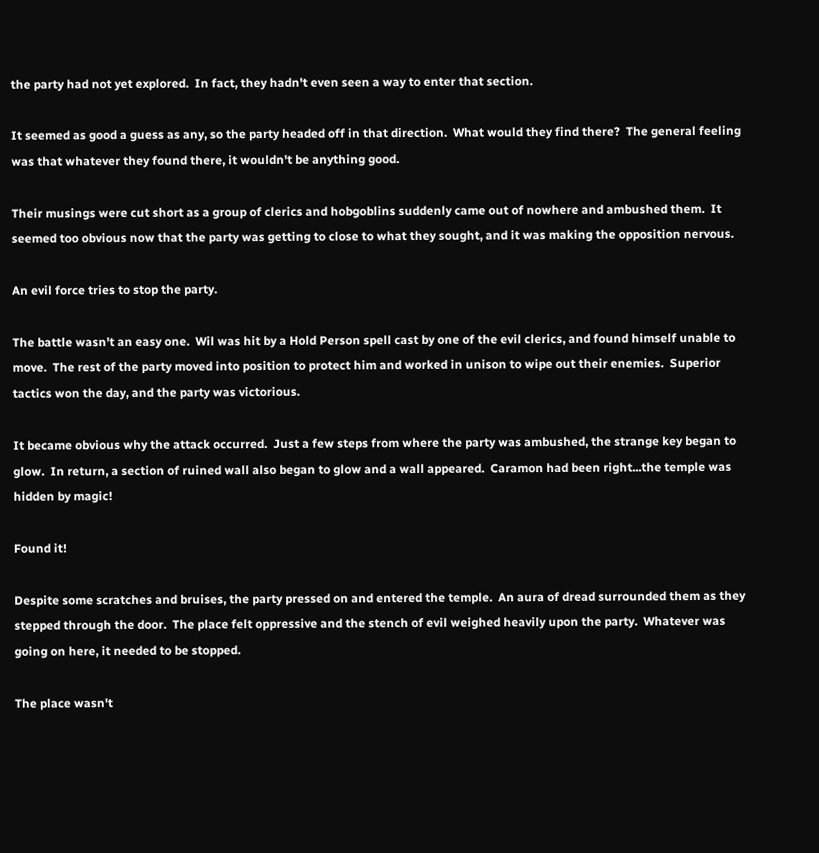the party had not yet explored.  In fact, they hadn't even seen a way to enter that section.

It seemed as good a guess as any, so the party headed off in that direction.  What would they find there?  The general feeling was that whatever they found there, it wouldn't be anything good.

Their musings were cut short as a group of clerics and hobgoblins suddenly came out of nowhere and ambushed them.  It seemed too obvious now that the party was getting to close to what they sought, and it was making the opposition nervous.

An evil force tries to stop the party.

The battle wasn't an easy one.  Wil was hit by a Hold Person spell cast by one of the evil clerics, and found himself unable to move.  The rest of the party moved into position to protect him and worked in unison to wipe out their enemies.  Superior tactics won the day, and the party was victorious.

It became obvious why the attack occurred.  Just a few steps from where the party was ambushed, the strange key began to glow.  In return, a section of ruined wall also began to glow and a wall appeared.  Caramon had been right...the temple was hidden by magic!

Found it!

Despite some scratches and bruises, the party pressed on and entered the temple.  An aura of dread surrounded them as they stepped through the door.  The place felt oppressive and the stench of evil weighed heavily upon the party.  Whatever was going on here, it needed to be stopped.

The place wasn't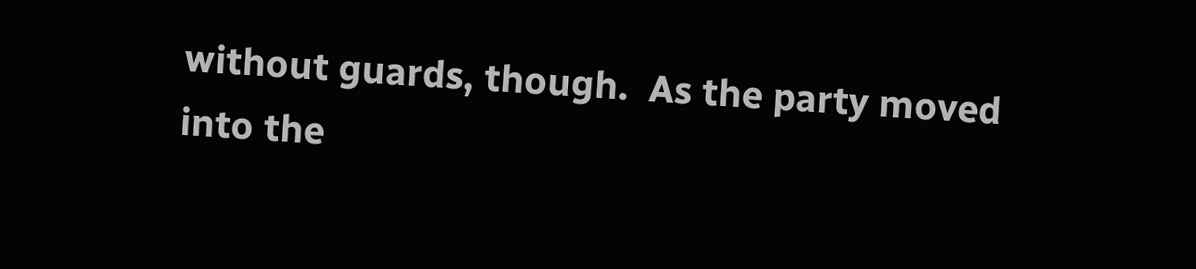without guards, though.  As the party moved into the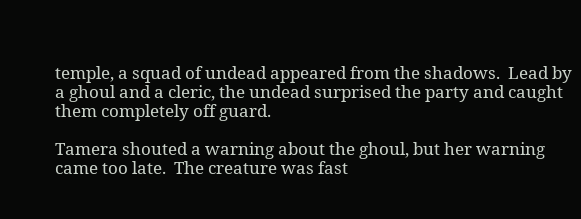temple, a squad of undead appeared from the shadows.  Lead by a ghoul and a cleric, the undead surprised the party and caught them completely off guard.

Tamera shouted a warning about the ghoul, but her warning came too late.  The creature was fast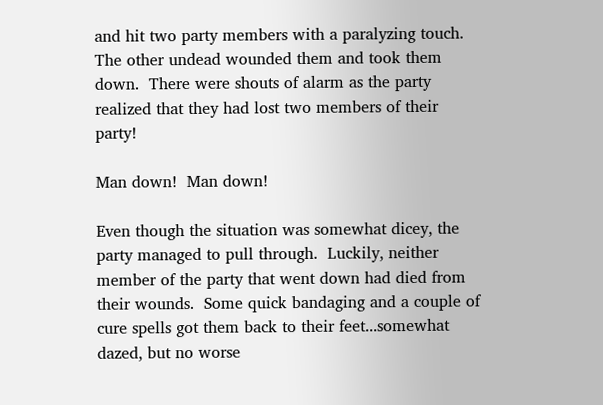and hit two party members with a paralyzing touch.  The other undead wounded them and took them down.  There were shouts of alarm as the party realized that they had lost two members of their party!

Man down!  Man down!

Even though the situation was somewhat dicey, the party managed to pull through.  Luckily, neither member of the party that went down had died from their wounds.  Some quick bandaging and a couple of cure spells got them back to their feet...somewhat dazed, but no worse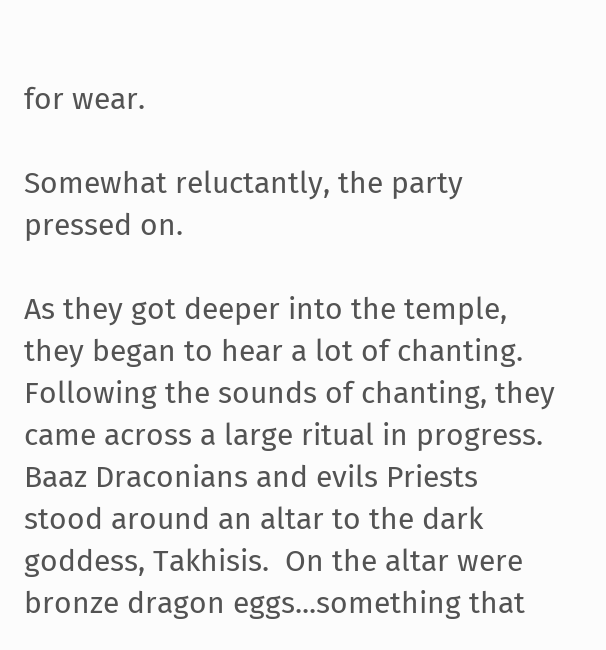for wear.

Somewhat reluctantly, the party pressed on.

As they got deeper into the temple, they began to hear a lot of chanting.  Following the sounds of chanting, they came across a large ritual in progress.  Baaz Draconians and evils Priests stood around an altar to the dark goddess, Takhisis.  On the altar were bronze dragon eggs...something that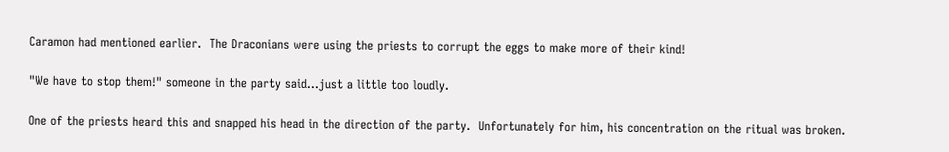Caramon had mentioned earlier.  The Draconians were using the priests to corrupt the eggs to make more of their kind!

"We have to stop them!" someone in the party said...just a little too loudly.

One of the priests heard this and snapped his head in the direction of the party.  Unfortunately for him, his concentration on the ritual was broken.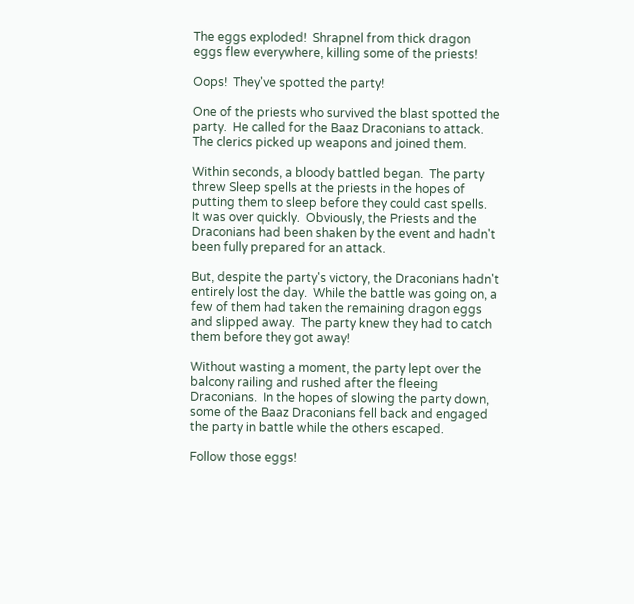The eggs exploded!  Shrapnel from thick dragon eggs flew everywhere, killing some of the priests!

Oops!  They've spotted the party!

One of the priests who survived the blast spotted the party.  He called for the Baaz Draconians to attack.  The clerics picked up weapons and joined them.

Within seconds, a bloody battled began.  The party threw Sleep spells at the priests in the hopes of putting them to sleep before they could cast spells.  It was over quickly.  Obviously, the Priests and the Draconians had been shaken by the event and hadn't been fully prepared for an attack.

But, despite the party's victory, the Draconians hadn't entirely lost the day.  While the battle was going on, a few of them had taken the remaining dragon eggs and slipped away.  The party knew they had to catch them before they got away!

Without wasting a moment, the party lept over the balcony railing and rushed after the fleeing Draconians.  In the hopes of slowing the party down, some of the Baaz Draconians fell back and engaged the party in battle while the others escaped.

Follow those eggs!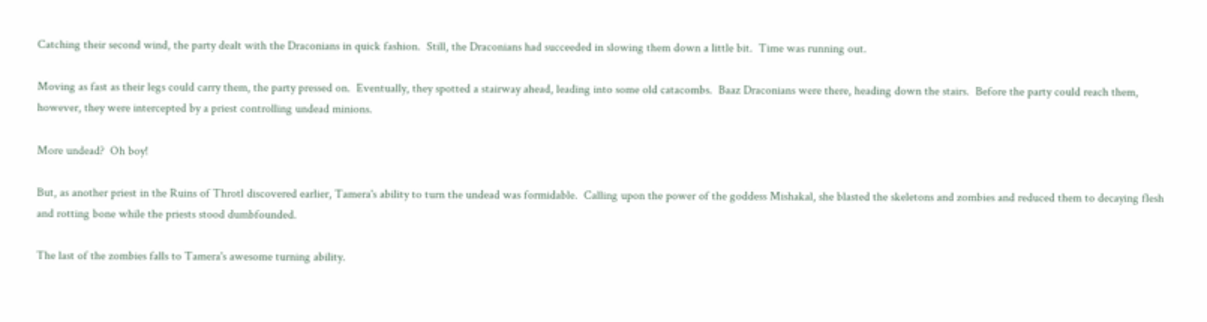Catching their second wind, the party dealt with the Draconians in quick fashion.  Still, the Draconians had succeeded in slowing them down a little bit.  Time was running out.

Moving as fast as their legs could carry them, the party pressed on.  Eventually, they spotted a stairway ahead, leading into some old catacombs.  Baaz Draconians were there, heading down the stairs.  Before the party could reach them, however, they were intercepted by a priest controlling undead minions.

More undead?  Oh boy!

But, as another priest in the Ruins of Throtl discovered earlier, Tamera's ability to turn the undead was formidable.  Calling upon the power of the goddess Mishakal, she blasted the skeletons and zombies and reduced them to decaying flesh and rotting bone while the priests stood dumbfounded.

The last of the zombies falls to Tamera's awesome turning ability.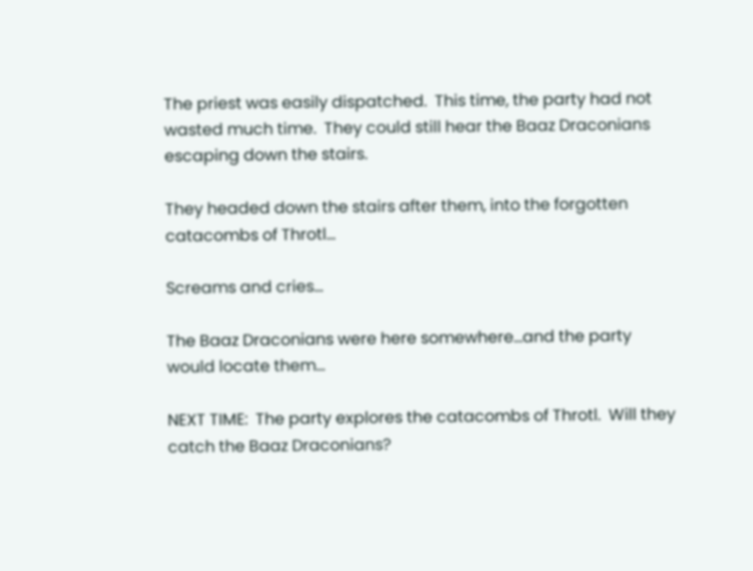The priest was easily dispatched.  This time, the party had not wasted much time.  They could still hear the Baaz Draconians escaping down the stairs.

They headed down the stairs after them, into the forgotten catacombs of Throtl...

Screams and cries...

The Baaz Draconians were here somewhere...and the party would locate them...

NEXT TIME:  The party explores the catacombs of Throtl.  Will they catch the Baaz Draconians?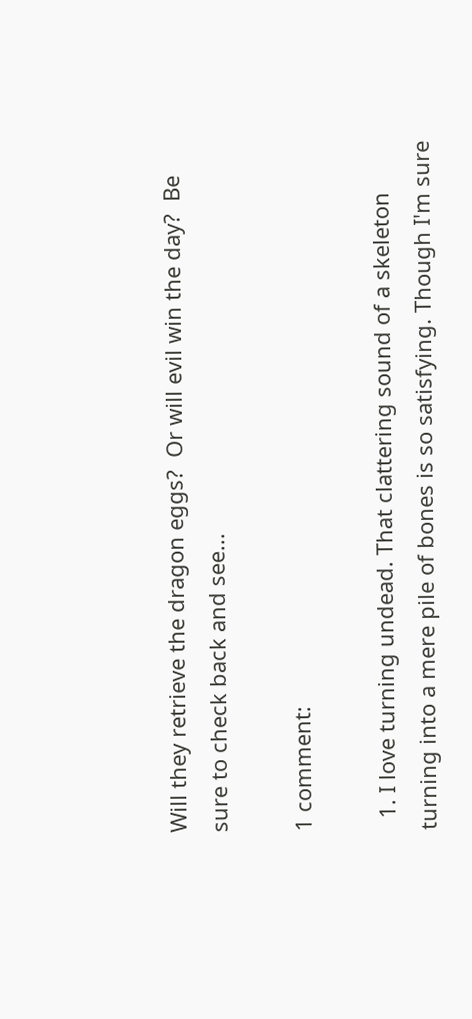Will they retrieve the dragon eggs?  Or will evil win the day?  Be sure to check back and see...

1 comment:

  1. I love turning undead. That clattering sound of a skeleton turning into a mere pile of bones is so satisfying. Though I'm sure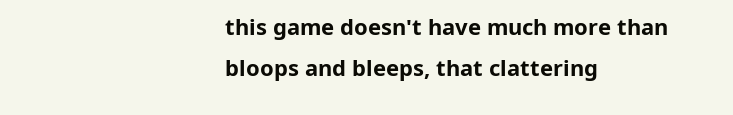this game doesn't have much more than bloops and bleeps, that clattering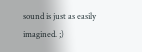sound is just as easily imagined. ;)